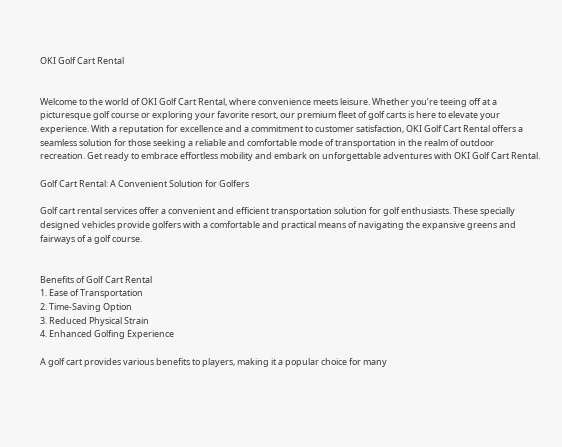OKI Golf Cart Rental


Welcome to the world of OKI Golf Cart Rental, where convenience meets leisure. Whether you’re teeing off at a picturesque golf course or exploring your favorite resort, our premium fleet of golf carts is here to elevate your experience. With a reputation for excellence and a commitment to customer satisfaction, OKI Golf Cart Rental offers a seamless solution for those seeking a reliable and comfortable mode of transportation in the realm of outdoor recreation. Get ready to embrace effortless mobility and embark on unforgettable adventures with OKI Golf Cart Rental.

Golf Cart Rental: A Convenient Solution for Golfers

Golf cart rental services offer a convenient and efficient transportation solution for golf enthusiasts. These specially designed vehicles provide golfers with a comfortable and practical means of navigating the expansive greens and fairways of a golf course.


Benefits of Golf Cart Rental
1. Ease of Transportation
2. Time-Saving Option
3. Reduced Physical Strain
4. Enhanced Golfing Experience

A golf cart provides various benefits to players, making it a popular choice for many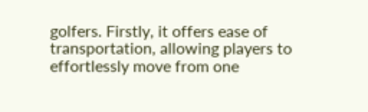golfers. Firstly, it offers ease of transportation, allowing players to effortlessly move from one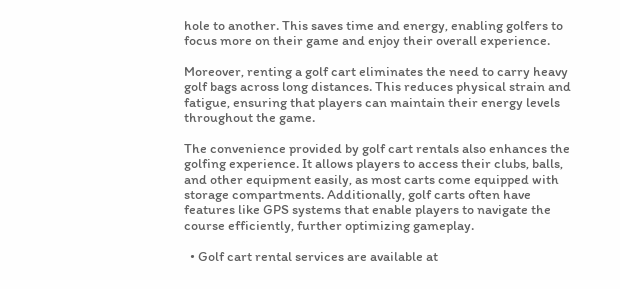hole to another. This saves time and energy, enabling golfers to focus more on their game and enjoy their overall experience.

Moreover, renting a golf cart eliminates the need to carry heavy golf bags across long distances. This reduces physical strain and fatigue, ensuring that players can maintain their energy levels throughout the game.

The convenience provided by golf cart rentals also enhances the golfing experience. It allows players to access their clubs, balls, and other equipment easily, as most carts come equipped with storage compartments. Additionally, golf carts often have features like GPS systems that enable players to navigate the course efficiently, further optimizing gameplay.

  • Golf cart rental services are available at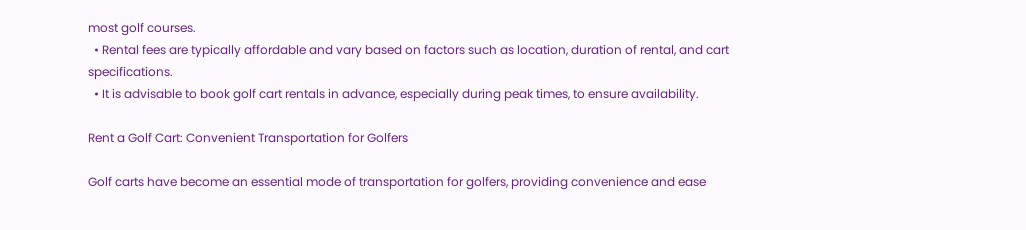most golf courses.
  • Rental fees are typically affordable and vary based on factors such as location, duration of rental, and cart specifications.
  • It is advisable to book golf cart rentals in advance, especially during peak times, to ensure availability.

Rent a Golf Cart: Convenient Transportation for Golfers

Golf carts have become an essential mode of transportation for golfers, providing convenience and ease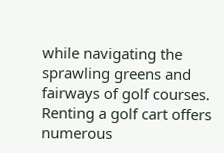while navigating the sprawling greens and fairways of golf courses. Renting a golf cart offers numerous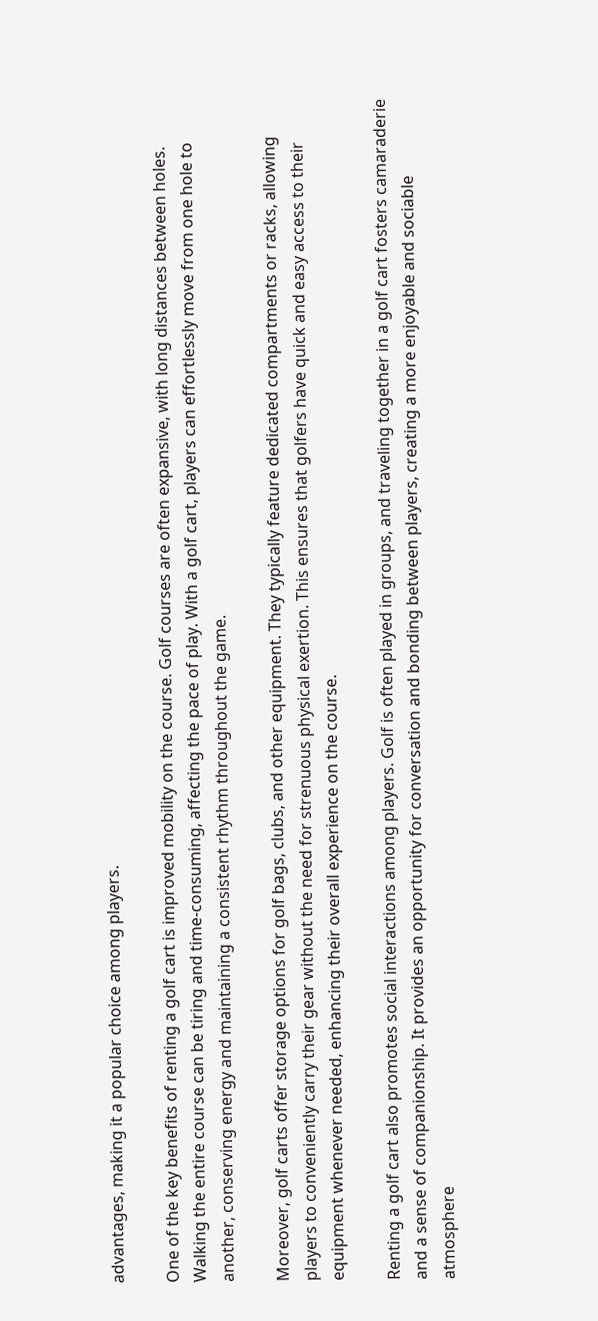advantages, making it a popular choice among players.

One of the key benefits of renting a golf cart is improved mobility on the course. Golf courses are often expansive, with long distances between holes. Walking the entire course can be tiring and time-consuming, affecting the pace of play. With a golf cart, players can effortlessly move from one hole to another, conserving energy and maintaining a consistent rhythm throughout the game.

Moreover, golf carts offer storage options for golf bags, clubs, and other equipment. They typically feature dedicated compartments or racks, allowing players to conveniently carry their gear without the need for strenuous physical exertion. This ensures that golfers have quick and easy access to their equipment whenever needed, enhancing their overall experience on the course.

Renting a golf cart also promotes social interactions among players. Golf is often played in groups, and traveling together in a golf cart fosters camaraderie and a sense of companionship. It provides an opportunity for conversation and bonding between players, creating a more enjoyable and sociable atmosphere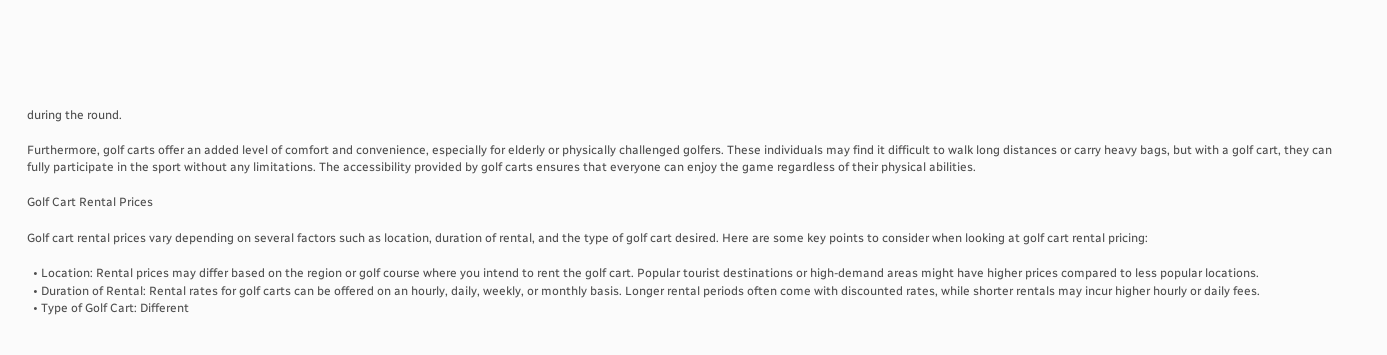during the round.

Furthermore, golf carts offer an added level of comfort and convenience, especially for elderly or physically challenged golfers. These individuals may find it difficult to walk long distances or carry heavy bags, but with a golf cart, they can fully participate in the sport without any limitations. The accessibility provided by golf carts ensures that everyone can enjoy the game regardless of their physical abilities.

Golf Cart Rental Prices

Golf cart rental prices vary depending on several factors such as location, duration of rental, and the type of golf cart desired. Here are some key points to consider when looking at golf cart rental pricing:

  • Location: Rental prices may differ based on the region or golf course where you intend to rent the golf cart. Popular tourist destinations or high-demand areas might have higher prices compared to less popular locations.
  • Duration of Rental: Rental rates for golf carts can be offered on an hourly, daily, weekly, or monthly basis. Longer rental periods often come with discounted rates, while shorter rentals may incur higher hourly or daily fees.
  • Type of Golf Cart: Different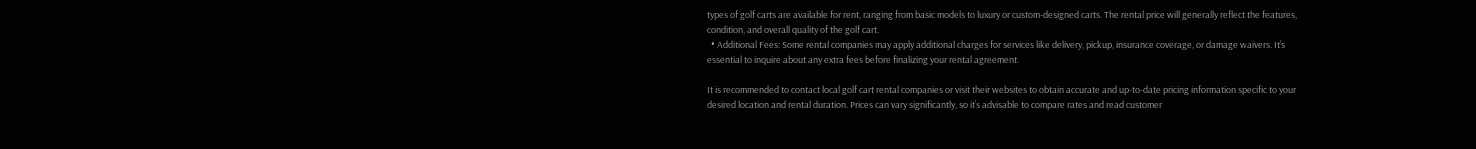types of golf carts are available for rent, ranging from basic models to luxury or custom-designed carts. The rental price will generally reflect the features, condition, and overall quality of the golf cart.
  • Additional Fees: Some rental companies may apply additional charges for services like delivery, pickup, insurance coverage, or damage waivers. It’s essential to inquire about any extra fees before finalizing your rental agreement.

It is recommended to contact local golf cart rental companies or visit their websites to obtain accurate and up-to-date pricing information specific to your desired location and rental duration. Prices can vary significantly, so it’s advisable to compare rates and read customer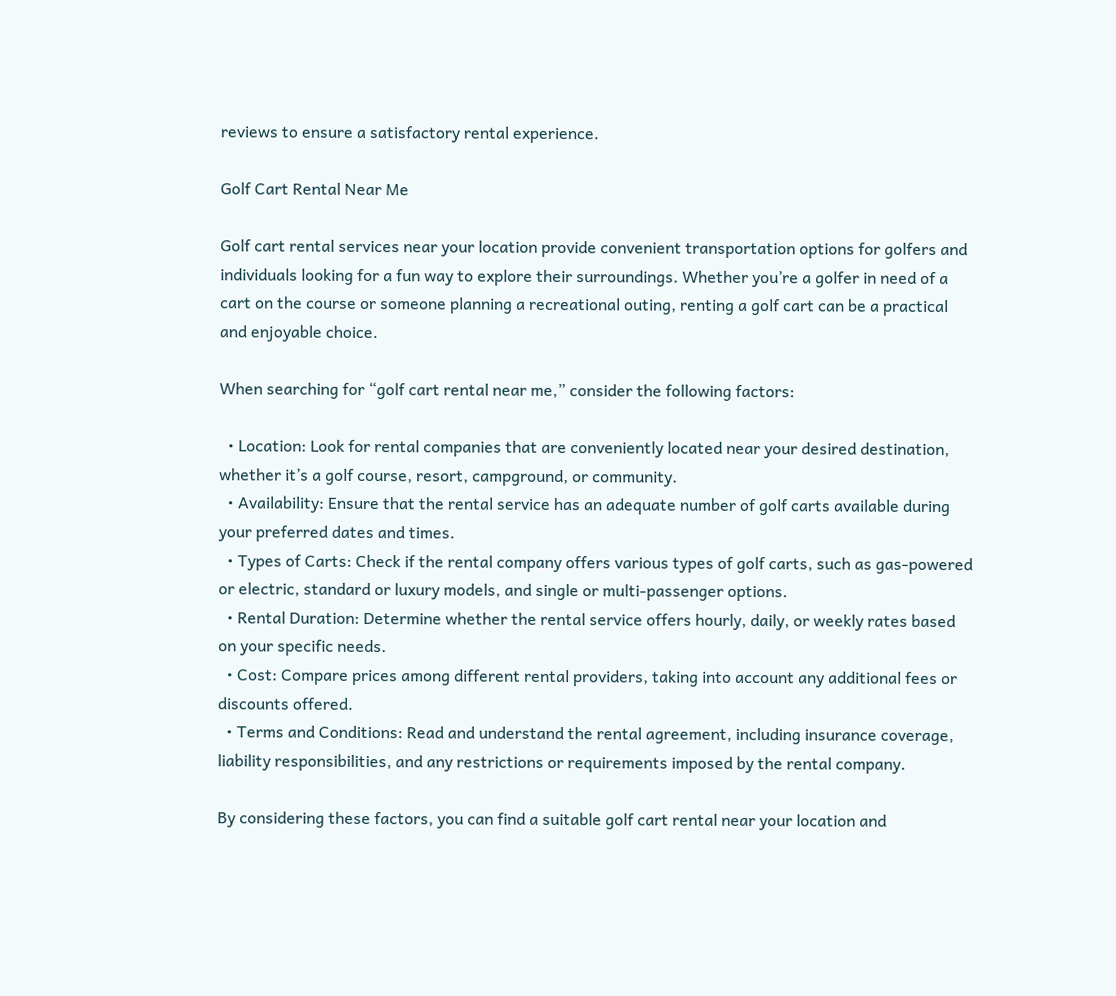reviews to ensure a satisfactory rental experience.

Golf Cart Rental Near Me

Golf cart rental services near your location provide convenient transportation options for golfers and individuals looking for a fun way to explore their surroundings. Whether you’re a golfer in need of a cart on the course or someone planning a recreational outing, renting a golf cart can be a practical and enjoyable choice.

When searching for “golf cart rental near me,” consider the following factors:

  • Location: Look for rental companies that are conveniently located near your desired destination, whether it’s a golf course, resort, campground, or community.
  • Availability: Ensure that the rental service has an adequate number of golf carts available during your preferred dates and times.
  • Types of Carts: Check if the rental company offers various types of golf carts, such as gas-powered or electric, standard or luxury models, and single or multi-passenger options.
  • Rental Duration: Determine whether the rental service offers hourly, daily, or weekly rates based on your specific needs.
  • Cost: Compare prices among different rental providers, taking into account any additional fees or discounts offered.
  • Terms and Conditions: Read and understand the rental agreement, including insurance coverage, liability responsibilities, and any restrictions or requirements imposed by the rental company.

By considering these factors, you can find a suitable golf cart rental near your location and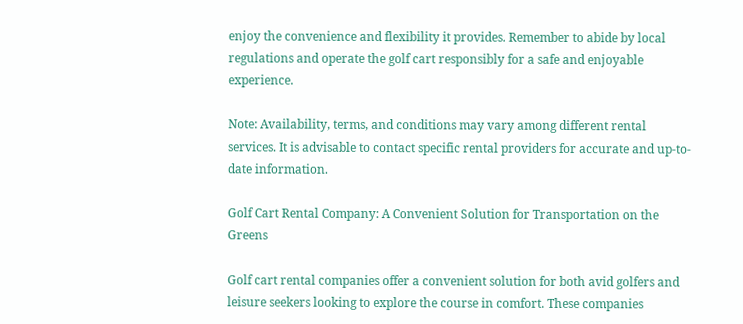enjoy the convenience and flexibility it provides. Remember to abide by local regulations and operate the golf cart responsibly for a safe and enjoyable experience.

Note: Availability, terms, and conditions may vary among different rental services. It is advisable to contact specific rental providers for accurate and up-to-date information.

Golf Cart Rental Company: A Convenient Solution for Transportation on the Greens

Golf cart rental companies offer a convenient solution for both avid golfers and leisure seekers looking to explore the course in comfort. These companies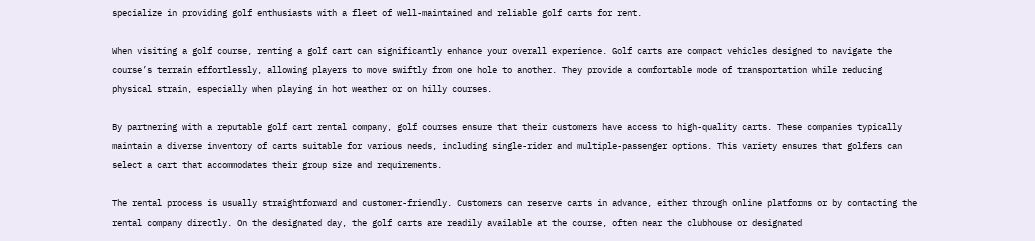specialize in providing golf enthusiasts with a fleet of well-maintained and reliable golf carts for rent.

When visiting a golf course, renting a golf cart can significantly enhance your overall experience. Golf carts are compact vehicles designed to navigate the course’s terrain effortlessly, allowing players to move swiftly from one hole to another. They provide a comfortable mode of transportation while reducing physical strain, especially when playing in hot weather or on hilly courses.

By partnering with a reputable golf cart rental company, golf courses ensure that their customers have access to high-quality carts. These companies typically maintain a diverse inventory of carts suitable for various needs, including single-rider and multiple-passenger options. This variety ensures that golfers can select a cart that accommodates their group size and requirements.

The rental process is usually straightforward and customer-friendly. Customers can reserve carts in advance, either through online platforms or by contacting the rental company directly. On the designated day, the golf carts are readily available at the course, often near the clubhouse or designated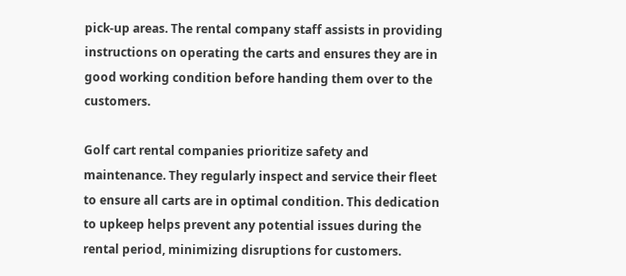pick-up areas. The rental company staff assists in providing instructions on operating the carts and ensures they are in good working condition before handing them over to the customers.

Golf cart rental companies prioritize safety and maintenance. They regularly inspect and service their fleet to ensure all carts are in optimal condition. This dedication to upkeep helps prevent any potential issues during the rental period, minimizing disruptions for customers.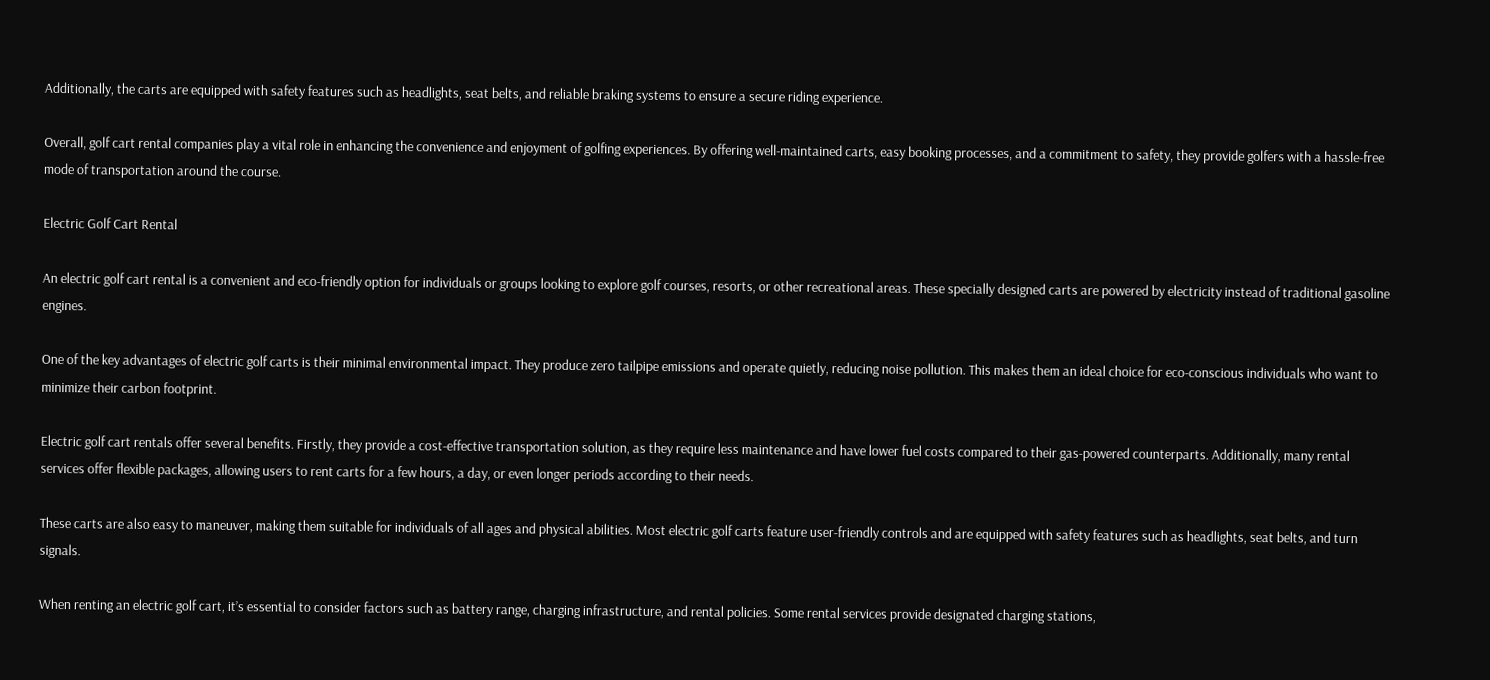Additionally, the carts are equipped with safety features such as headlights, seat belts, and reliable braking systems to ensure a secure riding experience.

Overall, golf cart rental companies play a vital role in enhancing the convenience and enjoyment of golfing experiences. By offering well-maintained carts, easy booking processes, and a commitment to safety, they provide golfers with a hassle-free mode of transportation around the course.

Electric Golf Cart Rental

An electric golf cart rental is a convenient and eco-friendly option for individuals or groups looking to explore golf courses, resorts, or other recreational areas. These specially designed carts are powered by electricity instead of traditional gasoline engines.

One of the key advantages of electric golf carts is their minimal environmental impact. They produce zero tailpipe emissions and operate quietly, reducing noise pollution. This makes them an ideal choice for eco-conscious individuals who want to minimize their carbon footprint.

Electric golf cart rentals offer several benefits. Firstly, they provide a cost-effective transportation solution, as they require less maintenance and have lower fuel costs compared to their gas-powered counterparts. Additionally, many rental services offer flexible packages, allowing users to rent carts for a few hours, a day, or even longer periods according to their needs.

These carts are also easy to maneuver, making them suitable for individuals of all ages and physical abilities. Most electric golf carts feature user-friendly controls and are equipped with safety features such as headlights, seat belts, and turn signals.

When renting an electric golf cart, it’s essential to consider factors such as battery range, charging infrastructure, and rental policies. Some rental services provide designated charging stations,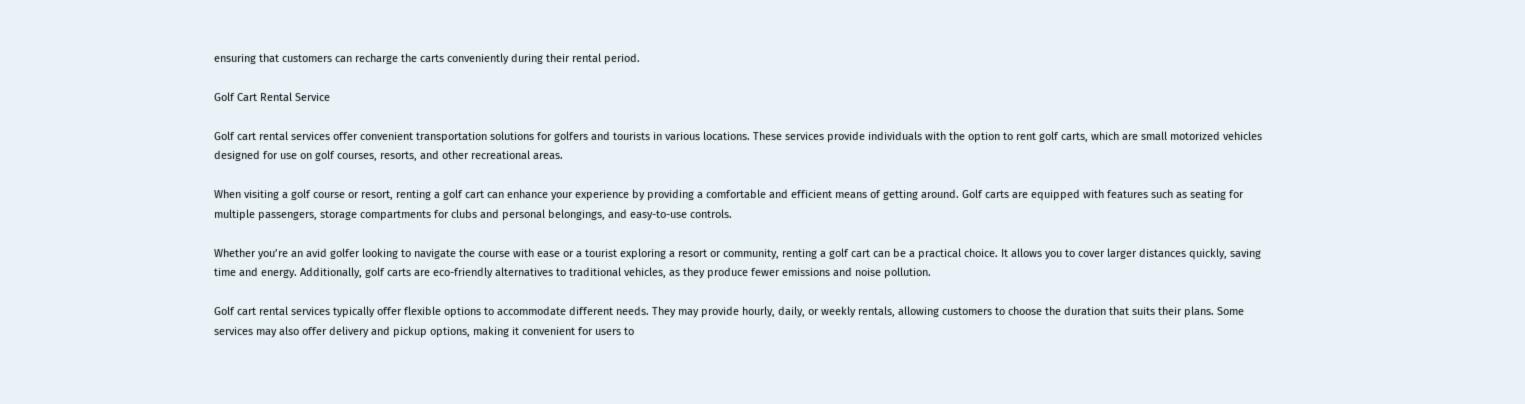ensuring that customers can recharge the carts conveniently during their rental period.

Golf Cart Rental Service

Golf cart rental services offer convenient transportation solutions for golfers and tourists in various locations. These services provide individuals with the option to rent golf carts, which are small motorized vehicles designed for use on golf courses, resorts, and other recreational areas.

When visiting a golf course or resort, renting a golf cart can enhance your experience by providing a comfortable and efficient means of getting around. Golf carts are equipped with features such as seating for multiple passengers, storage compartments for clubs and personal belongings, and easy-to-use controls.

Whether you’re an avid golfer looking to navigate the course with ease or a tourist exploring a resort or community, renting a golf cart can be a practical choice. It allows you to cover larger distances quickly, saving time and energy. Additionally, golf carts are eco-friendly alternatives to traditional vehicles, as they produce fewer emissions and noise pollution.

Golf cart rental services typically offer flexible options to accommodate different needs. They may provide hourly, daily, or weekly rentals, allowing customers to choose the duration that suits their plans. Some services may also offer delivery and pickup options, making it convenient for users to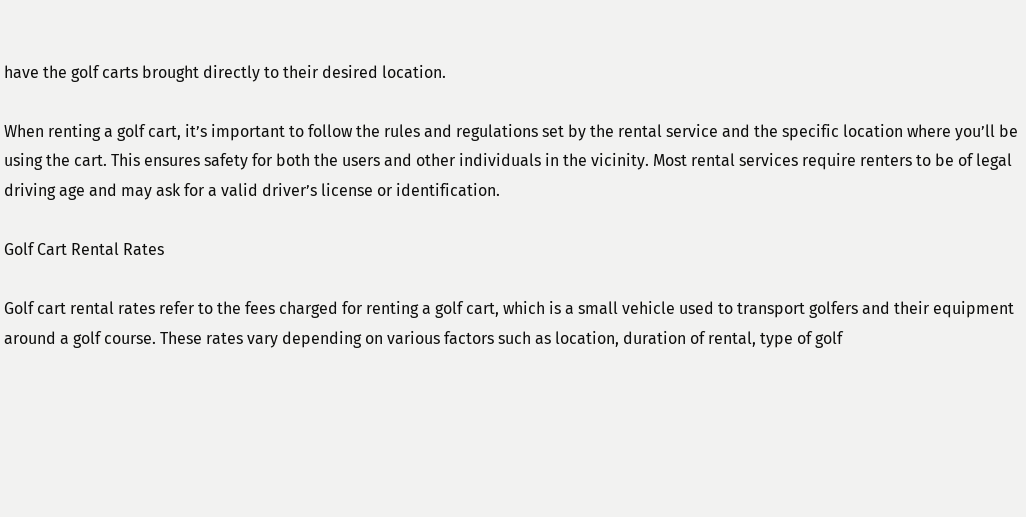have the golf carts brought directly to their desired location.

When renting a golf cart, it’s important to follow the rules and regulations set by the rental service and the specific location where you’ll be using the cart. This ensures safety for both the users and other individuals in the vicinity. Most rental services require renters to be of legal driving age and may ask for a valid driver’s license or identification.

Golf Cart Rental Rates

Golf cart rental rates refer to the fees charged for renting a golf cart, which is a small vehicle used to transport golfers and their equipment around a golf course. These rates vary depending on various factors such as location, duration of rental, type of golf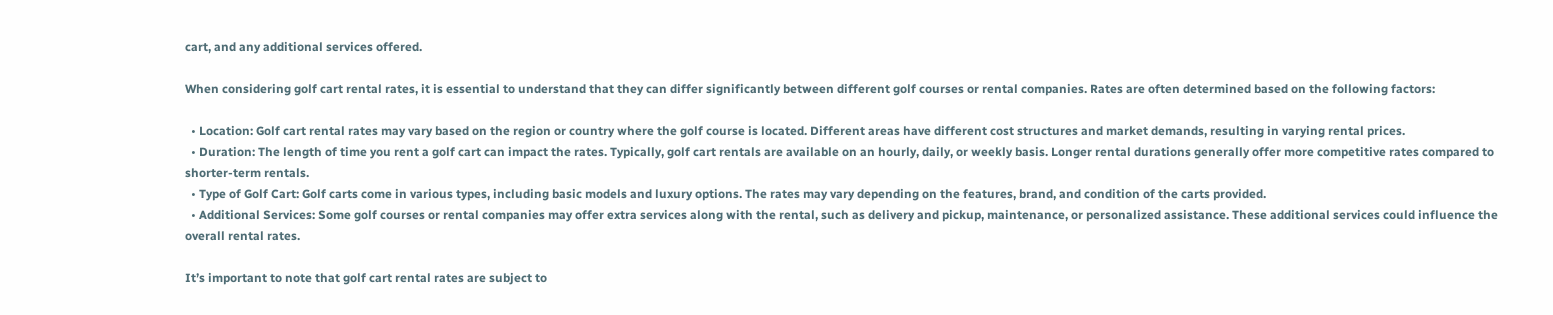cart, and any additional services offered.

When considering golf cart rental rates, it is essential to understand that they can differ significantly between different golf courses or rental companies. Rates are often determined based on the following factors:

  • Location: Golf cart rental rates may vary based on the region or country where the golf course is located. Different areas have different cost structures and market demands, resulting in varying rental prices.
  • Duration: The length of time you rent a golf cart can impact the rates. Typically, golf cart rentals are available on an hourly, daily, or weekly basis. Longer rental durations generally offer more competitive rates compared to shorter-term rentals.
  • Type of Golf Cart: Golf carts come in various types, including basic models and luxury options. The rates may vary depending on the features, brand, and condition of the carts provided.
  • Additional Services: Some golf courses or rental companies may offer extra services along with the rental, such as delivery and pickup, maintenance, or personalized assistance. These additional services could influence the overall rental rates.

It’s important to note that golf cart rental rates are subject to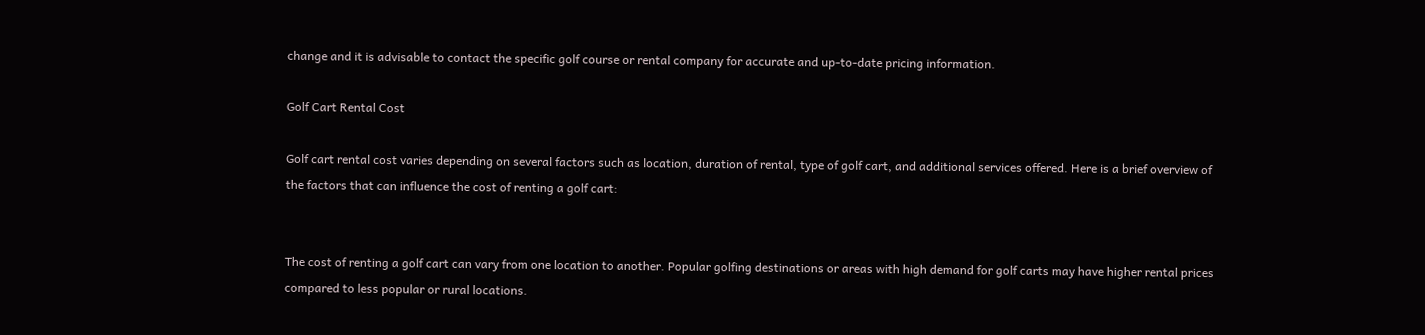change and it is advisable to contact the specific golf course or rental company for accurate and up-to-date pricing information.

Golf Cart Rental Cost

Golf cart rental cost varies depending on several factors such as location, duration of rental, type of golf cart, and additional services offered. Here is a brief overview of the factors that can influence the cost of renting a golf cart:


The cost of renting a golf cart can vary from one location to another. Popular golfing destinations or areas with high demand for golf carts may have higher rental prices compared to less popular or rural locations.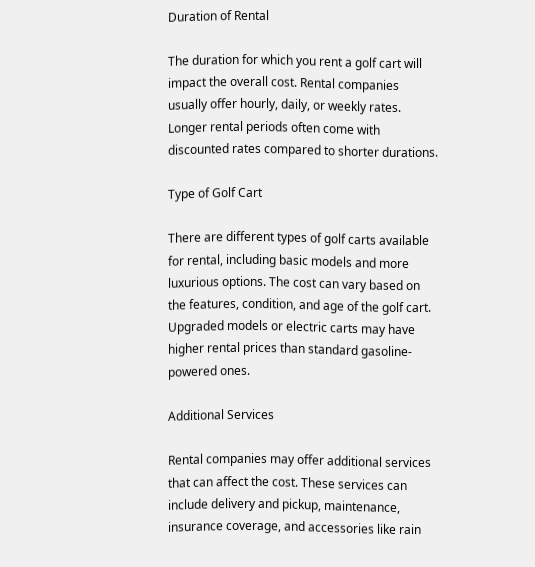Duration of Rental

The duration for which you rent a golf cart will impact the overall cost. Rental companies usually offer hourly, daily, or weekly rates. Longer rental periods often come with discounted rates compared to shorter durations.

Type of Golf Cart

There are different types of golf carts available for rental, including basic models and more luxurious options. The cost can vary based on the features, condition, and age of the golf cart. Upgraded models or electric carts may have higher rental prices than standard gasoline-powered ones.

Additional Services

Rental companies may offer additional services that can affect the cost. These services can include delivery and pickup, maintenance, insurance coverage, and accessories like rain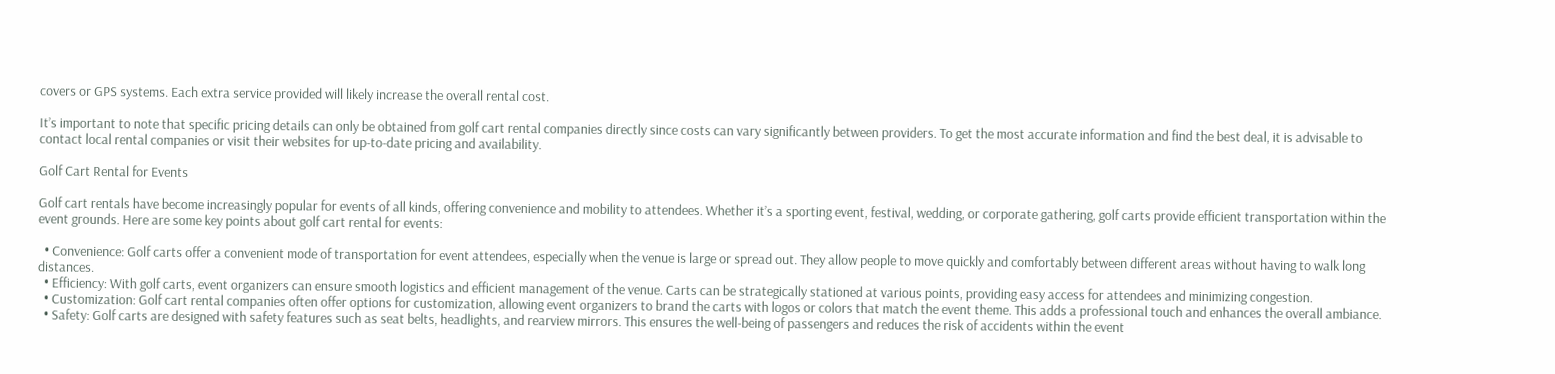covers or GPS systems. Each extra service provided will likely increase the overall rental cost.

It’s important to note that specific pricing details can only be obtained from golf cart rental companies directly since costs can vary significantly between providers. To get the most accurate information and find the best deal, it is advisable to contact local rental companies or visit their websites for up-to-date pricing and availability.

Golf Cart Rental for Events

Golf cart rentals have become increasingly popular for events of all kinds, offering convenience and mobility to attendees. Whether it’s a sporting event, festival, wedding, or corporate gathering, golf carts provide efficient transportation within the event grounds. Here are some key points about golf cart rental for events:

  • Convenience: Golf carts offer a convenient mode of transportation for event attendees, especially when the venue is large or spread out. They allow people to move quickly and comfortably between different areas without having to walk long distances.
  • Efficiency: With golf carts, event organizers can ensure smooth logistics and efficient management of the venue. Carts can be strategically stationed at various points, providing easy access for attendees and minimizing congestion.
  • Customization: Golf cart rental companies often offer options for customization, allowing event organizers to brand the carts with logos or colors that match the event theme. This adds a professional touch and enhances the overall ambiance.
  • Safety: Golf carts are designed with safety features such as seat belts, headlights, and rearview mirrors. This ensures the well-being of passengers and reduces the risk of accidents within the event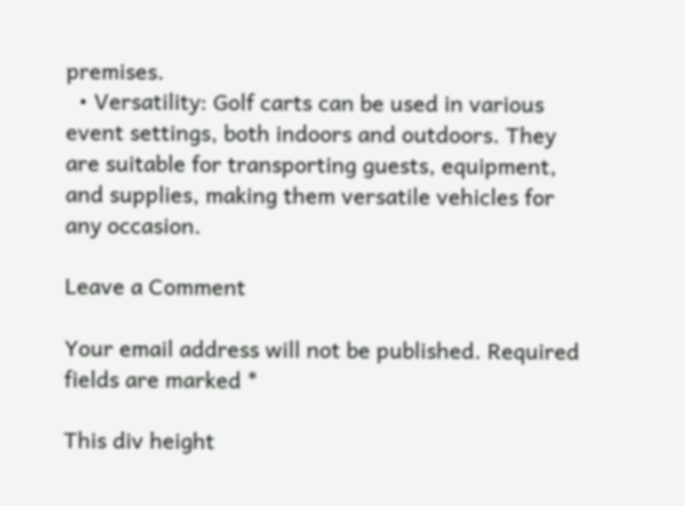premises.
  • Versatility: Golf carts can be used in various event settings, both indoors and outdoors. They are suitable for transporting guests, equipment, and supplies, making them versatile vehicles for any occasion.

Leave a Comment

Your email address will not be published. Required fields are marked *

This div height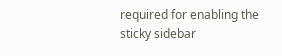required for enabling the sticky sidebar